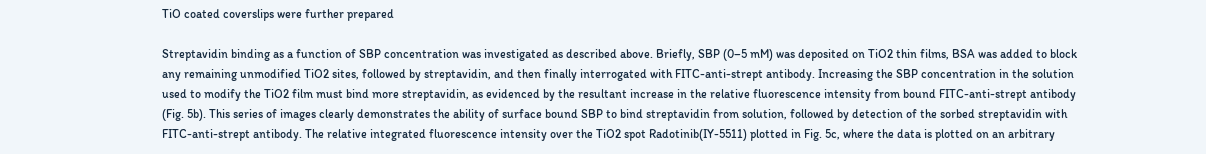TiO coated coverslips were further prepared

Streptavidin binding as a function of SBP concentration was investigated as described above. Briefly, SBP (0–5 mM) was deposited on TiO2 thin films, BSA was added to block any remaining unmodified TiO2 sites, followed by streptavidin, and then finally interrogated with FITC-anti-strept antibody. Increasing the SBP concentration in the solution used to modify the TiO2 film must bind more streptavidin, as evidenced by the resultant increase in the relative fluorescence intensity from bound FITC-anti-strept antibody (Fig. 5b). This series of images clearly demonstrates the ability of surface bound SBP to bind streptavidin from solution, followed by detection of the sorbed streptavidin with FITC-anti-strept antibody. The relative integrated fluorescence intensity over the TiO2 spot Radotinib(IY-5511) plotted in Fig. 5c, where the data is plotted on an arbitrary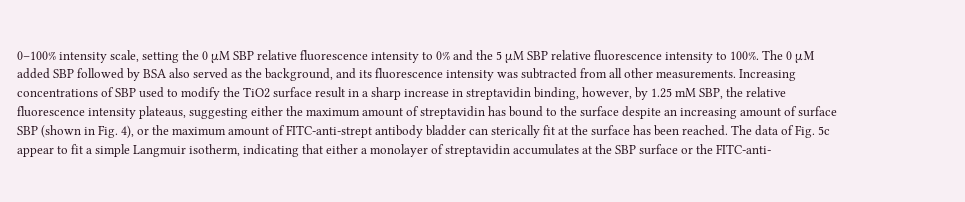0–100% intensity scale, setting the 0 μM SBP relative fluorescence intensity to 0% and the 5 μM SBP relative fluorescence intensity to 100%. The 0 μM added SBP followed by BSA also served as the background, and its fluorescence intensity was subtracted from all other measurements. Increasing concentrations of SBP used to modify the TiO2 surface result in a sharp increase in streptavidin binding, however, by 1.25 mM SBP, the relative fluorescence intensity plateaus, suggesting either the maximum amount of streptavidin has bound to the surface despite an increasing amount of surface SBP (shown in Fig. 4), or the maximum amount of FITC-anti-strept antibody bladder can sterically fit at the surface has been reached. The data of Fig. 5c appear to fit a simple Langmuir isotherm, indicating that either a monolayer of streptavidin accumulates at the SBP surface or the FITC-anti-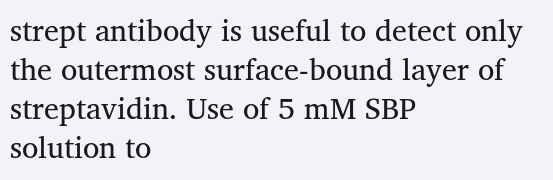strept antibody is useful to detect only the outermost surface-bound layer of streptavidin. Use of 5 mM SBP solution to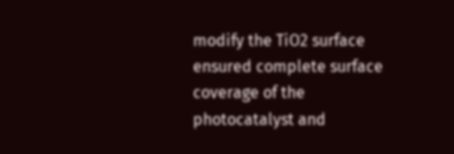modify the TiO2 surface ensured complete surface coverage of the photocatalyst and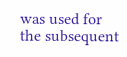was used for the subsequent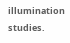illumination studies.